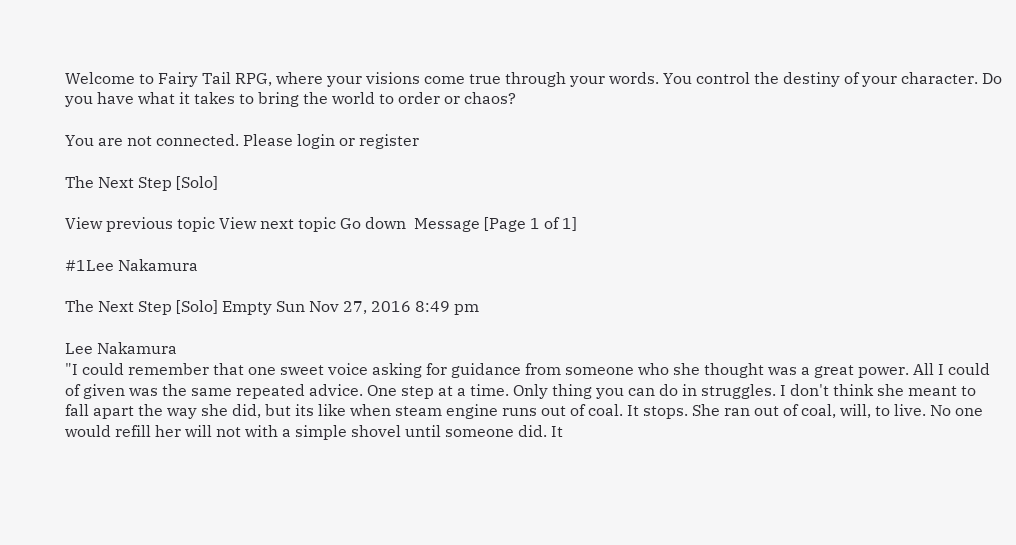Welcome to Fairy Tail RPG, where your visions come true through your words. You control the destiny of your character. Do you have what it takes to bring the world to order or chaos?

You are not connected. Please login or register

The Next Step [Solo]

View previous topic View next topic Go down  Message [Page 1 of 1]

#1Lee Nakamura

The Next Step [Solo] Empty Sun Nov 27, 2016 8:49 pm

Lee Nakamura
"I could remember that one sweet voice asking for guidance from someone who she thought was a great power. All I could of given was the same repeated advice. One step at a time. Only thing you can do in struggles. I don't think she meant to fall apart the way she did, but its like when steam engine runs out of coal. It stops. She ran out of coal, will, to live. No one would refill her will not with a simple shovel until someone did. It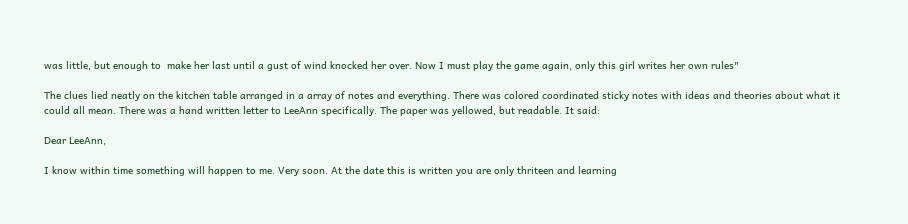was little, but enough to  make her last until a gust of wind knocked her over. Now I must play the game again, only this girl writes her own rules"

The clues lied neatly on the kitchen table arranged in a array of notes and everything. There was colored coordinated sticky notes with ideas and theories about what it could all mean. There was a hand written letter to LeeAnn specifically. The paper was yellowed, but readable. It said:

Dear LeeAnn,

I know within time something will happen to me. Very soon. At the date this is written you are only thriteen and learning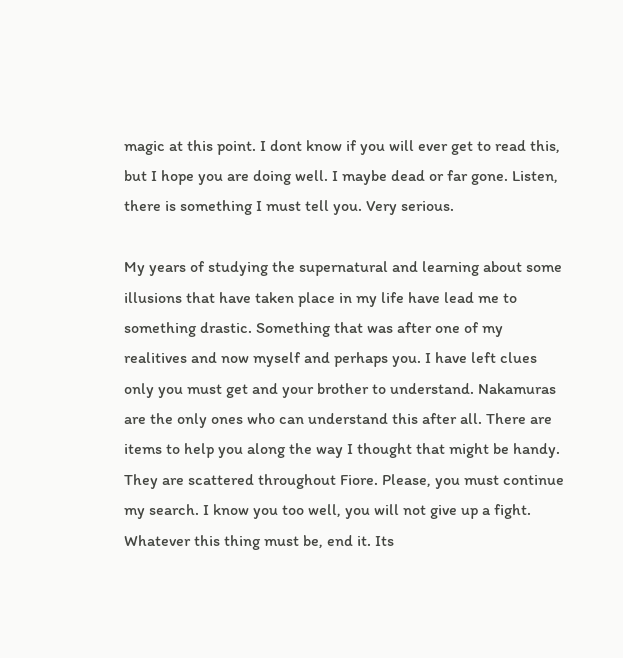magic at this point. I dont know if you will ever get to read this, but I hope you are doing well. I maybe dead or far gone. Listen, there is something I must tell you. Very serious.

My years of studying the supernatural and learning about some illusions that have taken place in my life have lead me to something drastic. Something that was after one of my realitives and now myself and perhaps you. I have left clues only you must get and your brother to understand. Nakamuras are the only ones who can understand this after all. There are items to help you along the way I thought that might be handy. They are scattered throughout Fiore. Please, you must continue my search. I know you too well, you will not give up a fight. Whatever this thing must be, end it. Its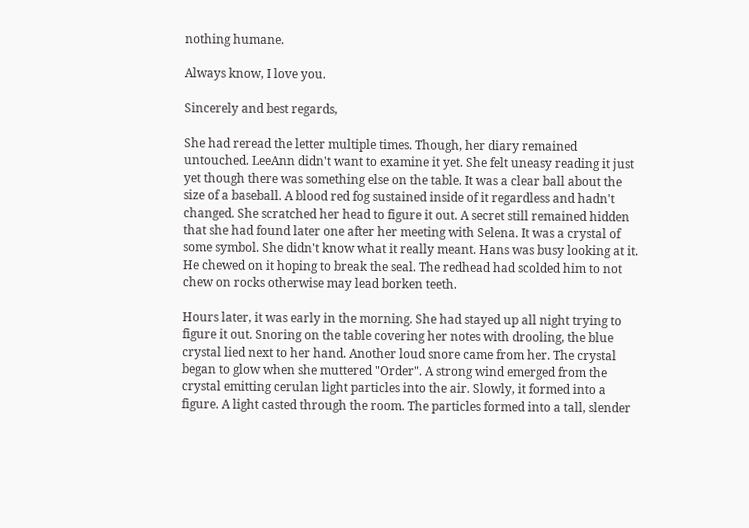nothing humane.

Always know, I love you.

Sincerely and best regards,

She had reread the letter multiple times. Though, her diary remained untouched. LeeAnn didn't want to examine it yet. She felt uneasy reading it just yet though there was something else on the table. It was a clear ball about the size of a baseball. A blood red fog sustained inside of it regardless and hadn't changed. She scratched her head to figure it out. A secret still remained hidden that she had found later one after her meeting with Selena. It was a crystal of some symbol. She didn't know what it really meant. Hans was busy looking at it. He chewed on it hoping to break the seal. The redhead had scolded him to not chew on rocks otherwise may lead borken teeth.

Hours later, it was early in the morning. She had stayed up all night trying to figure it out. Snoring on the table covering her notes with drooling, the blue crystal lied next to her hand. Another loud snore came from her. The crystal began to glow when she muttered "Order". A strong wind emerged from the crystal emitting cerulan light particles into the air. Slowly, it formed into a figure. A light casted through the room. The particles formed into a tall, slender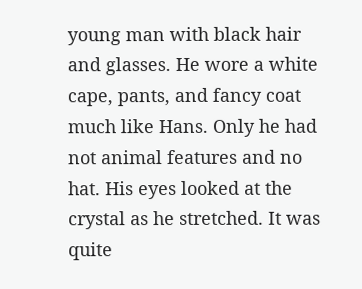young man with black hair and glasses. He wore a white cape, pants, and fancy coat much like Hans. Only he had not animal features and no hat. His eyes looked at the crystal as he stretched. It was quite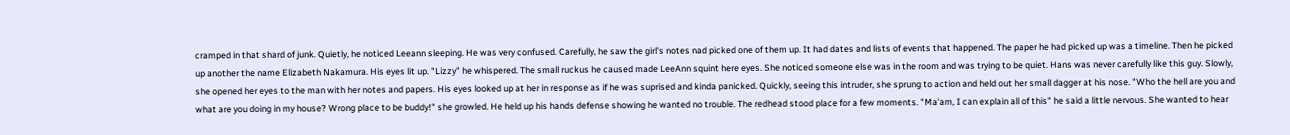cramped in that shard of junk. Quietly, he noticed Leeann sleeping. He was very confused. Carefully, he saw the girl's notes nad picked one of them up. It had dates and lists of events that happened. The paper he had picked up was a timeline. Then he picked up another the name Elizabeth Nakamura. His eyes lit up. "Lizzy" he whispered. The small ruckus he caused made LeeAnn squint here eyes. She noticed someone else was in the room and was trying to be quiet. Hans was never carefully like this guy. Slowly, she opened her eyes to the man with her notes and papers. His eyes looked up at her in response as if he was suprised and kinda panicked. Quickly, seeing this intruder, she sprung to action and held out her small dagger at his nose. "Who the hell are you and what are you doing in my house? Wrong place to be buddy!" she growled. He held up his hands defense showing he wanted no trouble. The redhead stood place for a few moments. "Ma'am, I can explain all of this" he said a little nervous. She wanted to hear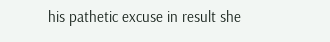his pathetic excuse in result she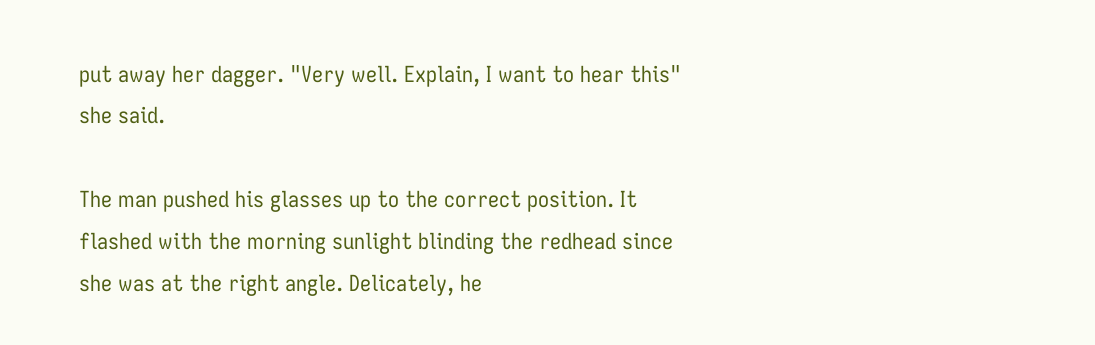put away her dagger. "Very well. Explain, I want to hear this" she said.

The man pushed his glasses up to the correct position. It flashed with the morning sunlight blinding the redhead since she was at the right angle. Delicately, he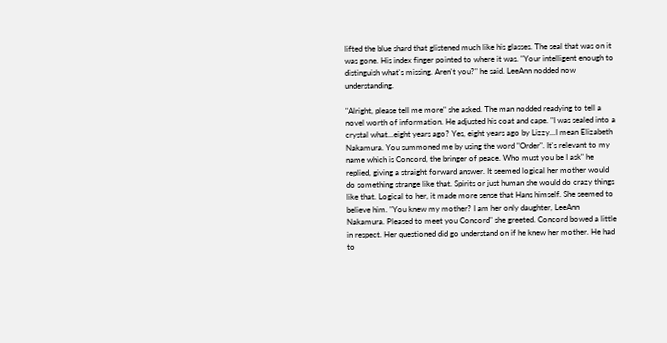lifted the blue shard that glistened much like his glasses. The seal that was on it was gone. His index finger pointed to where it was. "Your intelligent enough to distinguish what's missing. Aren't you?" he said. LeeAnn nodded now understanding.

"Alright, please tell me more" she asked. The man nodded readying to tell a novel worth of information. He adjusted his coat and cape. "I was sealed into a crystal what...eight years ago? Yes, eight years ago by Lizzy...I mean Elizabeth Nakamura. You summoned me by using the word "Order". It's relevant to my name which is Concord, the bringer of peace. Who must you be I ask" he replied, giving a straight forward answer. It seemed logical her mother would do something strange like that. Spirits or just human she would do crazy things like that. Logical to her, it made more sense that Hans himself. She seemed to believe him. "You knew my mother? I am her only daughter, LeeAnn Nakamura. Pleased to meet you Concord" she greeted. Concord bowed a little in respect. Her questioned did go understand on if he knew her mother. He had to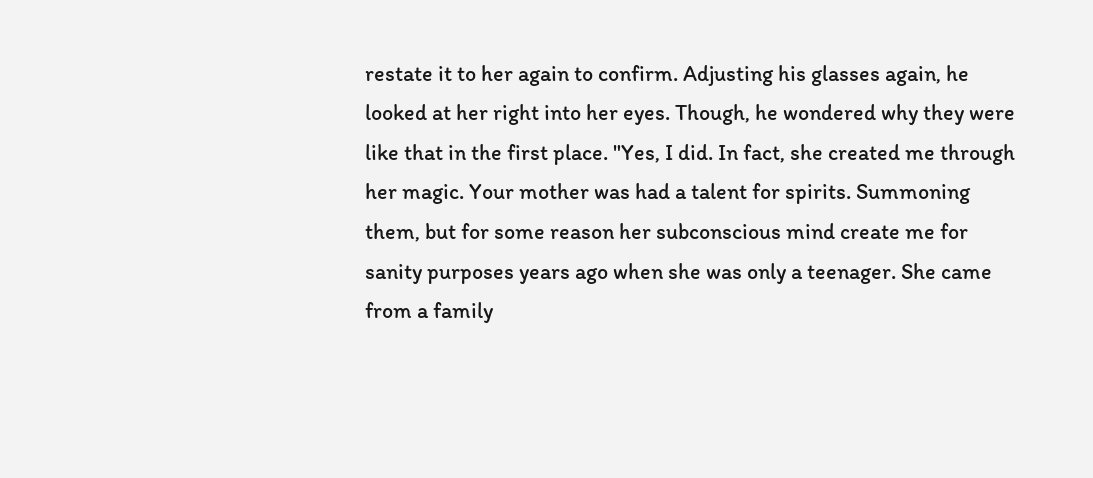restate it to her again to confirm. Adjusting his glasses again, he looked at her right into her eyes. Though, he wondered why they were like that in the first place. "Yes, I did. In fact, she created me through her magic. Your mother was had a talent for spirits. Summoning them, but for some reason her subconscious mind create me for sanity purposes years ago when she was only a teenager. She came from a family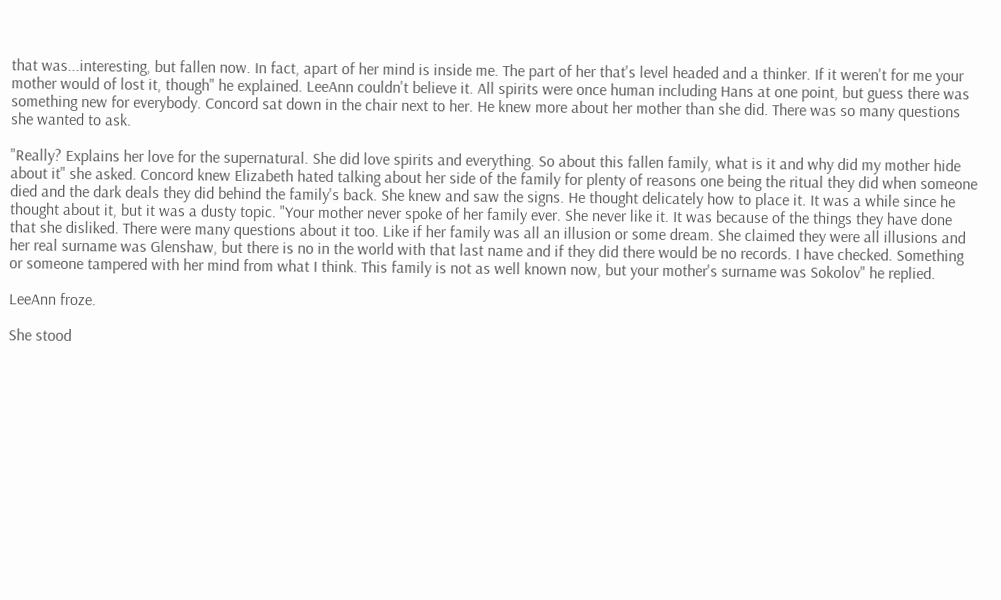that was...interesting, but fallen now. In fact, apart of her mind is inside me. The part of her that's level headed and a thinker. If it weren't for me your mother would of lost it, though" he explained. LeeAnn couldn't believe it. All spirits were once human including Hans at one point, but guess there was something new for everybody. Concord sat down in the chair next to her. He knew more about her mother than she did. There was so many questions she wanted to ask.

"Really? Explains her love for the supernatural. She did love spirits and everything. So about this fallen family, what is it and why did my mother hide about it" she asked. Concord knew Elizabeth hated talking about her side of the family for plenty of reasons one being the ritual they did when someone died and the dark deals they did behind the family's back. She knew and saw the signs. He thought delicately how to place it. It was a while since he thought about it, but it was a dusty topic. "Your mother never spoke of her family ever. She never like it. It was because of the things they have done that she disliked. There were many questions about it too. Like if her family was all an illusion or some dream. She claimed they were all illusions and her real surname was Glenshaw, but there is no in the world with that last name and if they did there would be no records. I have checked. Something or someone tampered with her mind from what I think. This family is not as well known now, but your mother's surname was Sokolov" he replied.

LeeAnn froze.

She stood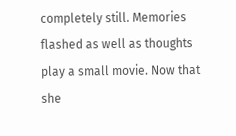completely still. Memories flashed as well as thoughts play a small movie. Now that she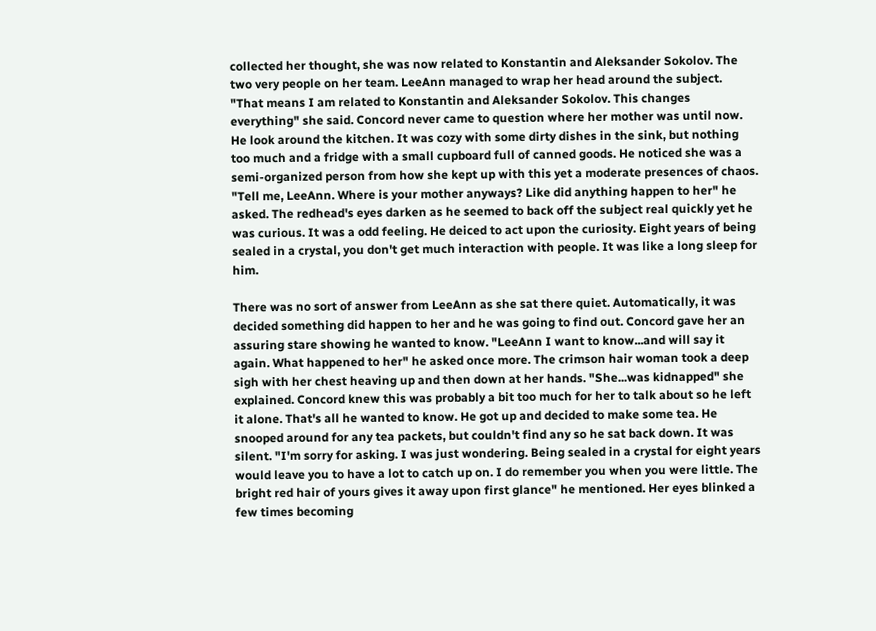collected her thought, she was now related to Konstantin and Aleksander Sokolov. The two very people on her team. LeeAnn managed to wrap her head around the subject. "That means I am related to Konstantin and Aleksander Sokolov. This changes everything" she said. Concord never came to question where her mother was until now. He look around the kitchen. It was cozy with some dirty dishes in the sink, but nothing too much and a fridge with a small cupboard full of canned goods. He noticed she was a semi-organized person from how she kept up with this yet a moderate presences of chaos. "Tell me, LeeAnn. Where is your mother anyways? Like did anything happen to her" he asked. The redhead's eyes darken as he seemed to back off the subject real quickly yet he was curious. It was a odd feeling. He deiced to act upon the curiosity. Eight years of being sealed in a crystal, you don't get much interaction with people. It was like a long sleep for him.

There was no sort of answer from LeeAnn as she sat there quiet. Automatically, it was decided something did happen to her and he was going to find out. Concord gave her an assuring stare showing he wanted to know. "LeeAnn I want to know...and will say it again. What happened to her" he asked once more. The crimson hair woman took a deep sigh with her chest heaving up and then down at her hands. "She...was kidnapped" she explained. Concord knew this was probably a bit too much for her to talk about so he left it alone. That's all he wanted to know. He got up and decided to make some tea. He snooped around for any tea packets, but couldn't find any so he sat back down. It was silent. "I'm sorry for asking. I was just wondering. Being sealed in a crystal for eight years would leave you to have a lot to catch up on. I do remember you when you were little. The bright red hair of yours gives it away upon first glance" he mentioned. Her eyes blinked a few times becoming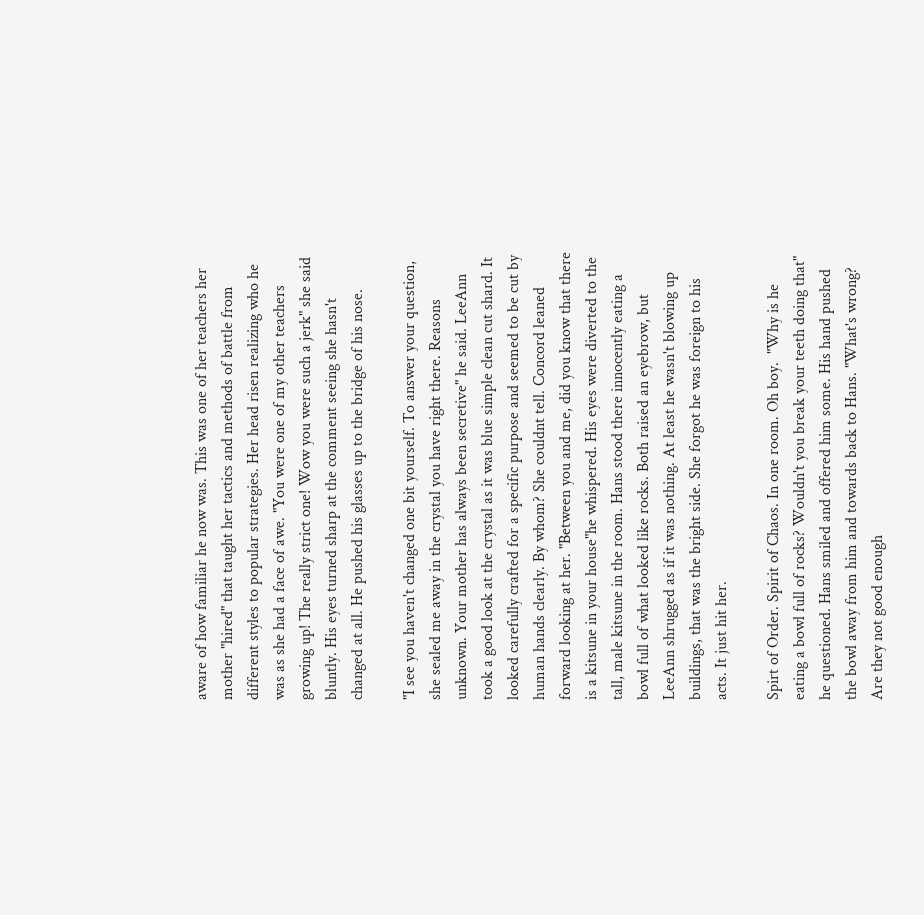aware of how familiar he now was. This was one of her teachers her mother "hired" that taught her tactics and methods of battle from different styles to popular strategies. Her head risen realizing who he was as she had a face of awe. "You were one of my other teachers growing up! The really strict one! Wow you were such a jerk" she said bluntly. His eyes turned sharp at the comment seeing she hasn't changed at all. He pushed his glasses up to the bridge of his nose.

"I see you haven't changed one bit yourself. To answer your question, she sealed me away in the crystal you have right there. Reasons unknown. Your mother has always been secretive" he said. LeeAnn took a good look at the crystal as it was blue simple clean cut shard. It looked carefully crafted for a specific purpose and seemed to be cut by human hands clearly. By whom? She couldnt tell. Concord leaned forward looking at her. "Between you and me, did you know that there is a kitsune in your house"he whispered. His eyes were diverted to the tall, male kitsune in the room. Hans stood there innocently eating a bowl full of what looked like rocks. Both raised an eyebrow, but LeeAnn shrugged as if it was nothing. At least he wasn't blowing up buildings, that was the bright side. She forgot he was foreign to his acts. It just hit her.

Spirt of Order. Spirit of Chaos. In one room. Oh boy.  "Why is he eating a bowl full of rocks? Wouldn't you break your teeth doing that" he questioned. Hans smiled and offered him some. His hand pushed the bowl away from him and towards back to Hans. "What's wrong? Are they not good enough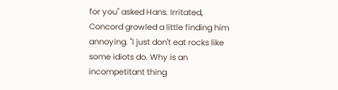for you" asked Hans. Irritated, Concord growled a little finding him annoying. "I just don't eat rocks like some idiots do. Why is an incompetitant thing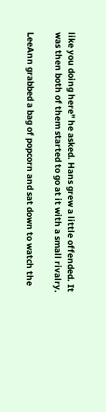like you doing here" he asked. Hans grew a little offended. It was then both of them started to go at it with a small rivalry.

LeeAnn grabbed a bag of popcorn and sat down to watch the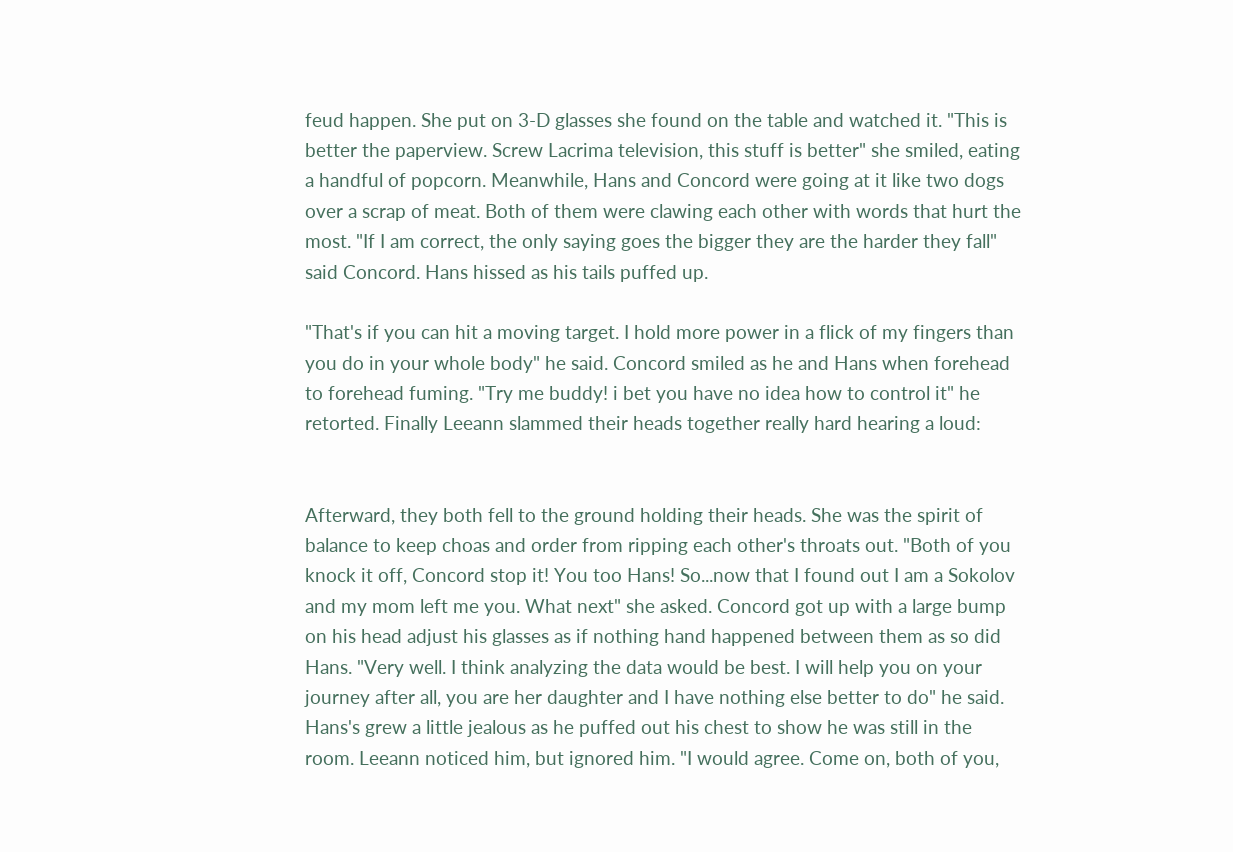feud happen. She put on 3-D glasses she found on the table and watched it. "This is better the paperview. Screw Lacrima television, this stuff is better" she smiled, eating a handful of popcorn. Meanwhile, Hans and Concord were going at it like two dogs over a scrap of meat. Both of them were clawing each other with words that hurt the most. "If I am correct, the only saying goes the bigger they are the harder they fall" said Concord. Hans hissed as his tails puffed up.

"That's if you can hit a moving target. I hold more power in a flick of my fingers than you do in your whole body" he said. Concord smiled as he and Hans when forehead to forehead fuming. "Try me buddy! i bet you have no idea how to control it" he retorted. Finally Leeann slammed their heads together really hard hearing a loud:


Afterward, they both fell to the ground holding their heads. She was the spirit of balance to keep choas and order from ripping each other's throats out. "Both of you knock it off, Concord stop it! You too Hans! So...now that I found out I am a Sokolov and my mom left me you. What next" she asked. Concord got up with a large bump on his head adjust his glasses as if nothing hand happened between them as so did Hans. "Very well. I think analyzing the data would be best. I will help you on your journey after all, you are her daughter and I have nothing else better to do" he said. Hans's grew a little jealous as he puffed out his chest to show he was still in the room. Leeann noticed him, but ignored him. "I would agree. Come on, both of you,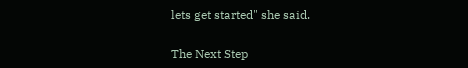lets get started" she said.


The Next Step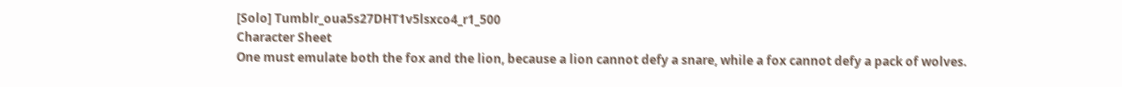[Solo] Tumblr_oua5s27DHT1v5lsxco4_r1_500
Character Sheet
One must emulate both the fox and the lion, because a lion cannot defy a snare, while a fox cannot defy a pack of wolves.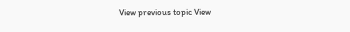View previous topic View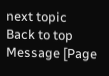next topic Back to top  Message [Page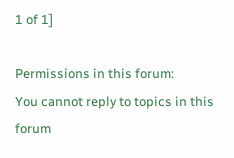1 of 1]

Permissions in this forum:
You cannot reply to topics in this forum